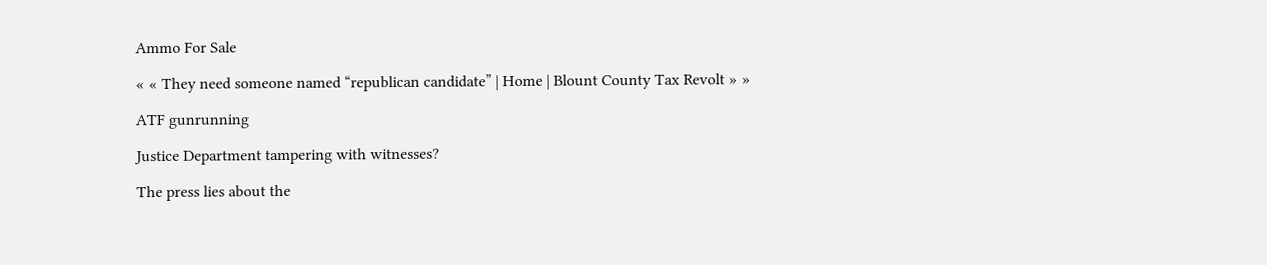Ammo For Sale

« « They need someone named “republican candidate” | Home | Blount County Tax Revolt » »

ATF gunrunning

Justice Department tampering with witnesses?

The press lies about the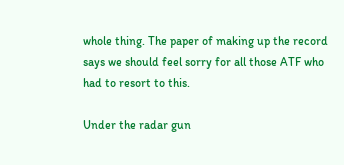whole thing. The paper of making up the record says we should feel sorry for all those ATF who had to resort to this.

Under the radar gun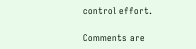control effort.

Comments are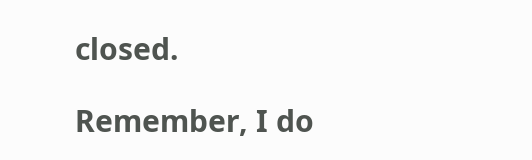closed.

Remember, I do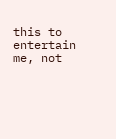this to entertain me, not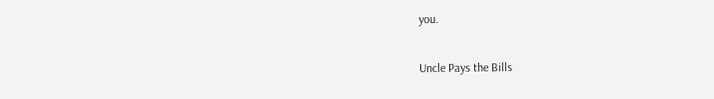you.

Uncle Pays the Bills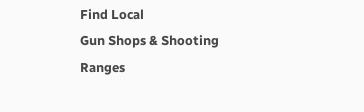Find Local
Gun Shops & Shooting Ranges